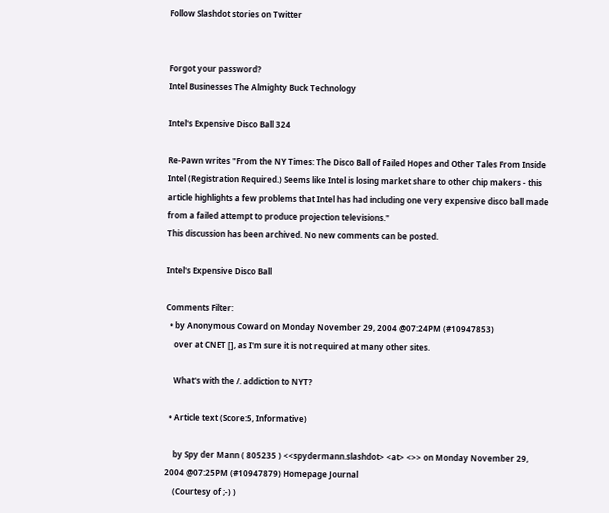Follow Slashdot stories on Twitter


Forgot your password?
Intel Businesses The Almighty Buck Technology

Intel's Expensive Disco Ball 324

Re-Pawn writes "From the NY Times: The Disco Ball of Failed Hopes and Other Tales From Inside Intel (Registration Required.) Seems like Intel is losing market share to other chip makers - this article highlights a few problems that Intel has had including one very expensive disco ball made from a failed attempt to produce projection televisions."
This discussion has been archived. No new comments can be posted.

Intel's Expensive Disco Ball

Comments Filter:
  • by Anonymous Coward on Monday November 29, 2004 @07:24PM (#10947853)
    over at CNET [], as I'm sure it is not required at many other sites.

    What's with the /. addiction to NYT?

  • Article text (Score:5, Informative)

    by Spy der Mann ( 805235 ) <<spydermann.slashdot> <at> <>> on Monday November 29, 2004 @07:25PM (#10947879) Homepage Journal
    (Courtesy of ;-) )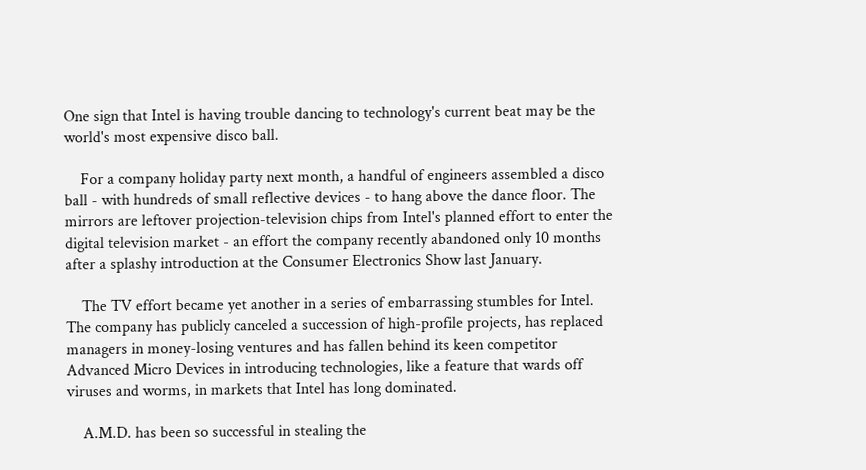One sign that Intel is having trouble dancing to technology's current beat may be the world's most expensive disco ball.

    For a company holiday party next month, a handful of engineers assembled a disco ball - with hundreds of small reflective devices - to hang above the dance floor. The mirrors are leftover projection-television chips from Intel's planned effort to enter the digital television market - an effort the company recently abandoned only 10 months after a splashy introduction at the Consumer Electronics Show last January.

    The TV effort became yet another in a series of embarrassing stumbles for Intel. The company has publicly canceled a succession of high-profile projects, has replaced managers in money-losing ventures and has fallen behind its keen competitor Advanced Micro Devices in introducing technologies, like a feature that wards off viruses and worms, in markets that Intel has long dominated.

    A.M.D. has been so successful in stealing the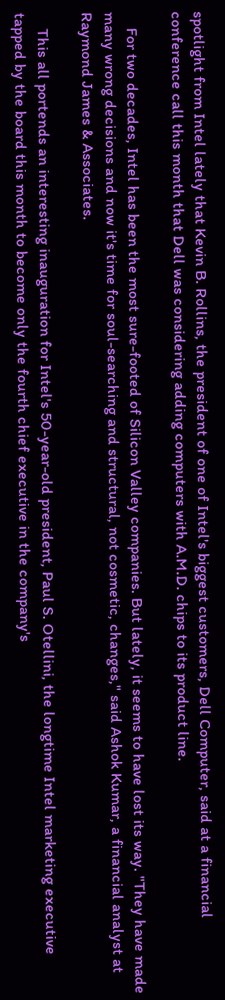spotlight from Intel lately that Kevin B. Rollins, the president of one of Intel's biggest customers, Dell Computer, said at a financial conference call this month that Dell was considering adding computers with A.M.D. chips to its product line.

    For two decades, Intel has been the most sure-footed of Silicon Valley companies. But lately, it seems to have lost its way. "They have made many wrong decisions and now it's time for soul-searching and structural, not cosmetic, changes," said Ashok Kumar, a financial analyst at Raymond James & Associates.

    This all portends an interesting inauguration for Intel's 50-year-old president, Paul S. Otellini, the longtime Intel marketing executive tapped by the board this month to become only the fourth chief executive in the company's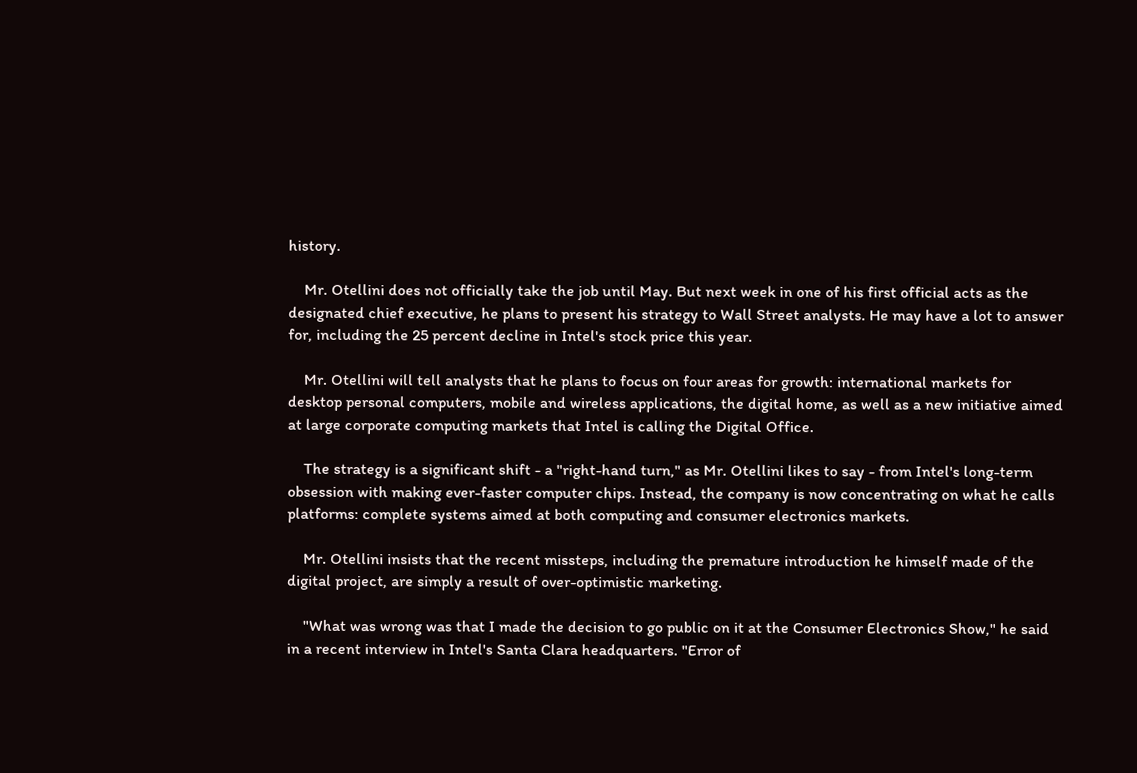history.

    Mr. Otellini does not officially take the job until May. But next week in one of his first official acts as the designated chief executive, he plans to present his strategy to Wall Street analysts. He may have a lot to answer for, including the 25 percent decline in Intel's stock price this year.

    Mr. Otellini will tell analysts that he plans to focus on four areas for growth: international markets for desktop personal computers, mobile and wireless applications, the digital home, as well as a new initiative aimed at large corporate computing markets that Intel is calling the Digital Office.

    The strategy is a significant shift - a "right-hand turn," as Mr. Otellini likes to say - from Intel's long-term obsession with making ever-faster computer chips. Instead, the company is now concentrating on what he calls platforms: complete systems aimed at both computing and consumer electronics markets.

    Mr. Otellini insists that the recent missteps, including the premature introduction he himself made of the digital project, are simply a result of over-optimistic marketing.

    "What was wrong was that I made the decision to go public on it at the Consumer Electronics Show," he said in a recent interview in Intel's Santa Clara headquarters. "Error of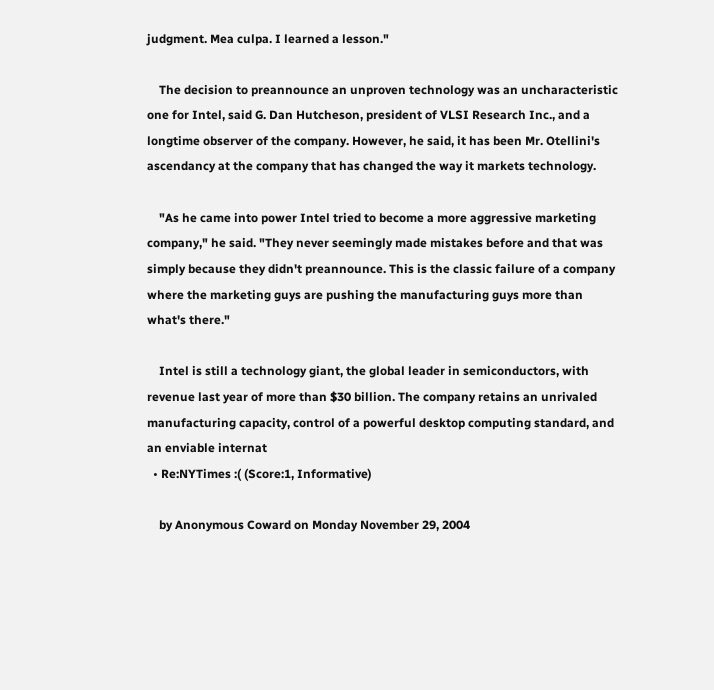judgment. Mea culpa. I learned a lesson."

    The decision to preannounce an unproven technology was an uncharacteristic one for Intel, said G. Dan Hutcheson, president of VLSI Research Inc., and a longtime observer of the company. However, he said, it has been Mr. Otellini's ascendancy at the company that has changed the way it markets technology.

    "As he came into power Intel tried to become a more aggressive marketing company," he said. "They never seemingly made mistakes before and that was simply because they didn't preannounce. This is the classic failure of a company where the marketing guys are pushing the manufacturing guys more than what's there."

    Intel is still a technology giant, the global leader in semiconductors, with revenue last year of more than $30 billion. The company retains an unrivaled manufacturing capacity, control of a powerful desktop computing standard, and an enviable internat
  • Re:NYTimes :( (Score:1, Informative)

    by Anonymous Coward on Monday November 29, 2004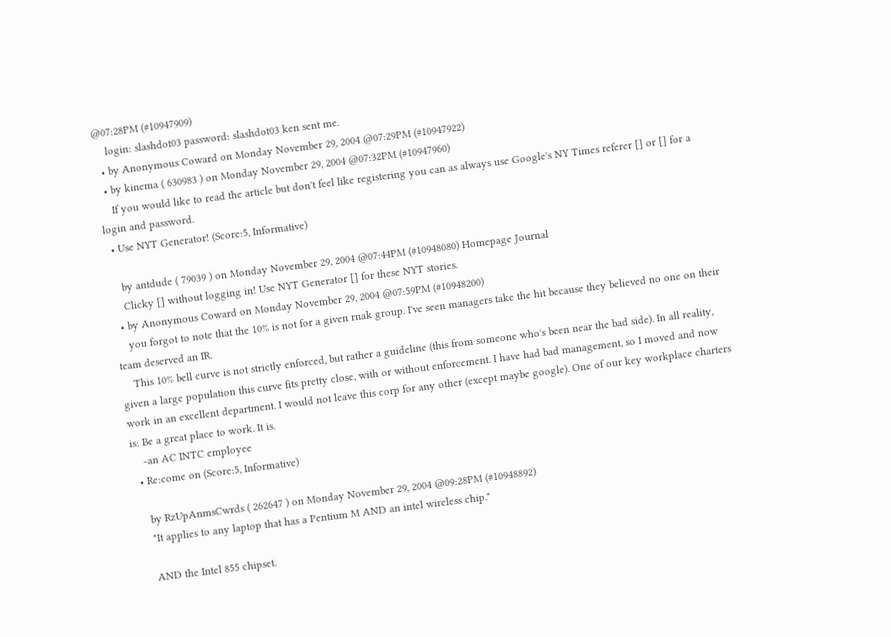@07:28PM (#10947909)
    login: slashdot03 password: slashdot03 ken sent me.
  • by Anonymous Coward on Monday November 29, 2004 @07:29PM (#10947922)
  • by kinema ( 630983 ) on Monday November 29, 2004 @07:32PM (#10947960)
    If you would like to read the article but don't feel like registering you can as always use Google's NY Times referer [] or [] for a login and password.
  • Use NYT Generator! (Score:5, Informative)

    by antdude ( 79039 ) on Monday November 29, 2004 @07:44PM (#10948080) Homepage Journal
    Clicky [] without logging in! Use NYT Generator [] for these NYT stories.
  • by Anonymous Coward on Monday November 29, 2004 @07:59PM (#10948200)
    you forgot to note that the 10% is not for a given rnak group. I've seen managers take the hit because they believed no one on their team deserved an IR.
    This 10% bell curve is not strictly enforced, but rather a guideline (this from someone who's been near the bad side). In all reality, given a large population this curve fits pretty close, with or without enforcement. I have had bad management, so I moved and now work in an excellent department. I would not leave this corp for any other (except maybe google). One of our key workplace charters is: Be a great place to work. It is.
    -an AC INTC employee
  • Re:come on (Score:5, Informative)

    by RzUpAnmsCwrds ( 262647 ) on Monday November 29, 2004 @09:28PM (#10948892)
    "It applies to any laptop that has a Pentium M AND an intel wireless chip."

    AND the Intel 855 chipset.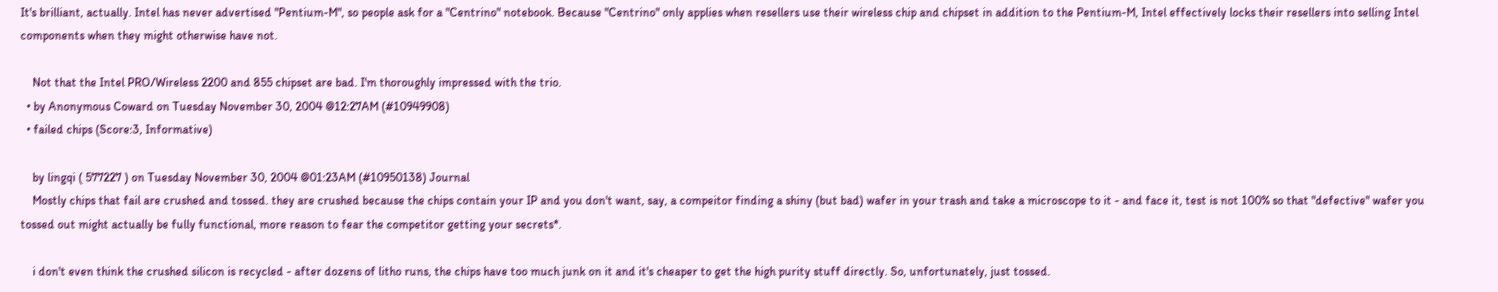It's brilliant, actually. Intel has never advertised "Pentium-M", so people ask for a "Centrino" notebook. Because "Centrino" only applies when resellers use their wireless chip and chipset in addition to the Pentium-M, Intel effectively locks their resellers into selling Intel components when they might otherwise have not.

    Not that the Intel PRO/Wireless 2200 and 855 chipset are bad. I'm thoroughly impressed with the trio.
  • by Anonymous Coward on Tuesday November 30, 2004 @12:27AM (#10949908)
  • failed chips (Score:3, Informative)

    by lingqi ( 577227 ) on Tuesday November 30, 2004 @01:23AM (#10950138) Journal
    Mostly chips that fail are crushed and tossed. they are crushed because the chips contain your IP and you don't want, say, a compeitor finding a shiny (but bad) wafer in your trash and take a microscope to it - and face it, test is not 100% so that "defective" wafer you tossed out might actually be fully functional, more reason to fear the competitor getting your secrets*.

    i don't even think the crushed silicon is recycled - after dozens of litho runs, the chips have too much junk on it and it's cheaper to get the high purity stuff directly. So, unfortunately, just tossed.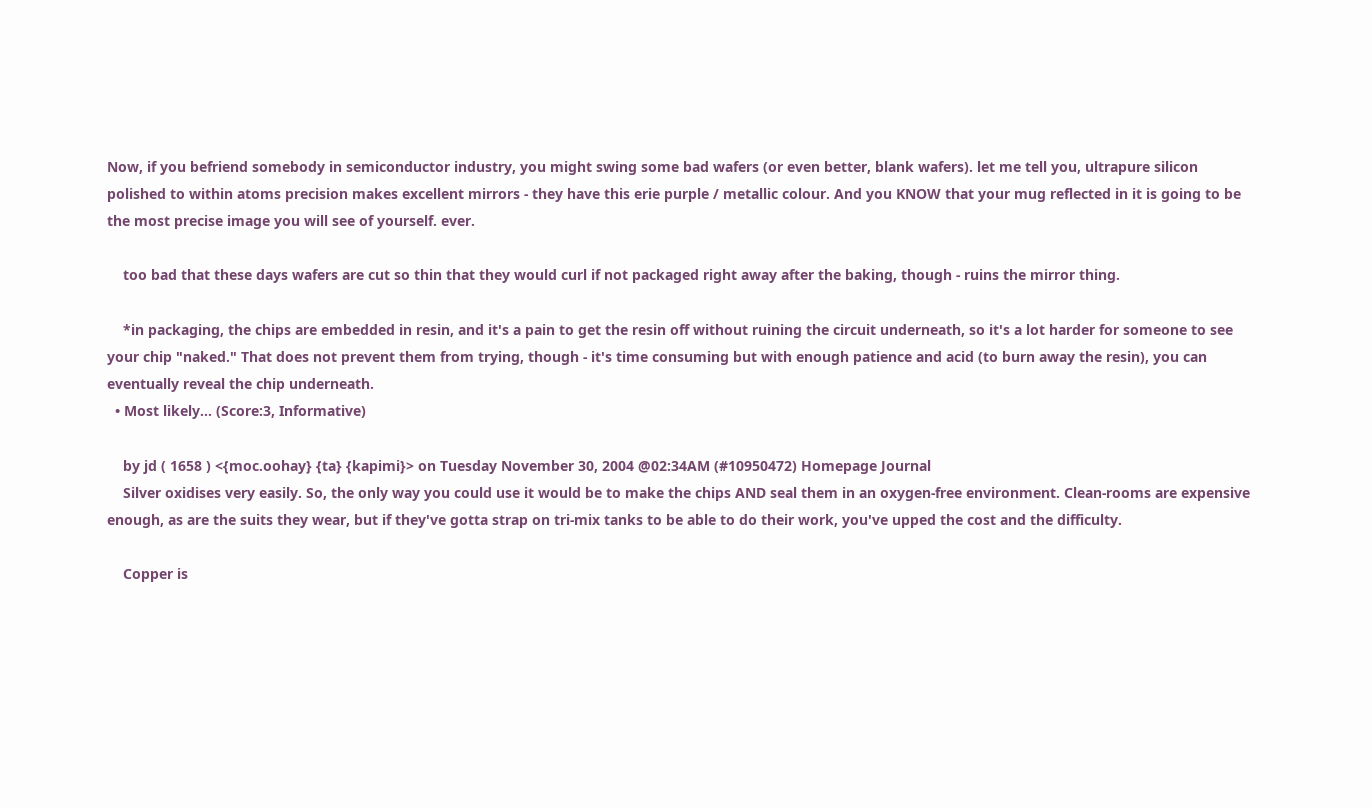Now, if you befriend somebody in semiconductor industry, you might swing some bad wafers (or even better, blank wafers). let me tell you, ultrapure silicon polished to within atoms precision makes excellent mirrors - they have this erie purple / metallic colour. And you KNOW that your mug reflected in it is going to be the most precise image you will see of yourself. ever.

    too bad that these days wafers are cut so thin that they would curl if not packaged right away after the baking, though - ruins the mirror thing.

    *in packaging, the chips are embedded in resin, and it's a pain to get the resin off without ruining the circuit underneath, so it's a lot harder for someone to see your chip "naked." That does not prevent them from trying, though - it's time consuming but with enough patience and acid (to burn away the resin), you can eventually reveal the chip underneath.
  • Most likely... (Score:3, Informative)

    by jd ( 1658 ) <{moc.oohay} {ta} {kapimi}> on Tuesday November 30, 2004 @02:34AM (#10950472) Homepage Journal
    Silver oxidises very easily. So, the only way you could use it would be to make the chips AND seal them in an oxygen-free environment. Clean-rooms are expensive enough, as are the suits they wear, but if they've gotta strap on tri-mix tanks to be able to do their work, you've upped the cost and the difficulty.

    Copper is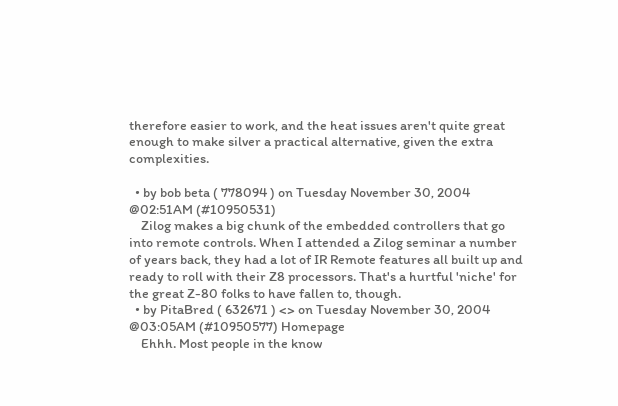therefore easier to work, and the heat issues aren't quite great enough to make silver a practical alternative, given the extra complexities.

  • by bob beta ( 778094 ) on Tuesday November 30, 2004 @02:51AM (#10950531)
    Zilog makes a big chunk of the embedded controllers that go into remote controls. When I attended a Zilog seminar a number of years back, they had a lot of IR Remote features all built up and ready to roll with their Z8 processors. That's a hurtful 'niche' for the great Z-80 folks to have fallen to, though.
  • by PitaBred ( 632671 ) <> on Tuesday November 30, 2004 @03:05AM (#10950577) Homepage
    Ehhh. Most people in the know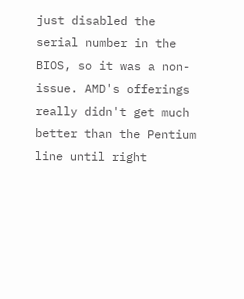just disabled the serial number in the BIOS, so it was a non-issue. AMD's offerings really didn't get much better than the Pentium line until right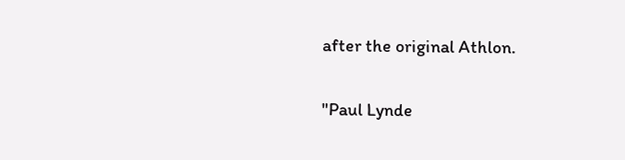after the original Athlon.

"Paul Lynde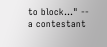to block..." -- a contestant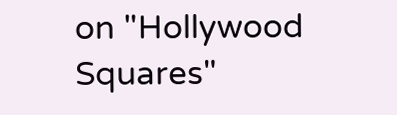on "Hollywood Squares"